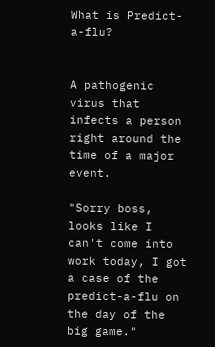What is Predict-a-flu?


A pathogenic virus that infects a person right around the time of a major event.

"Sorry boss, looks like I can't come into work today, I got a case of the predict-a-flu on the day of the big game."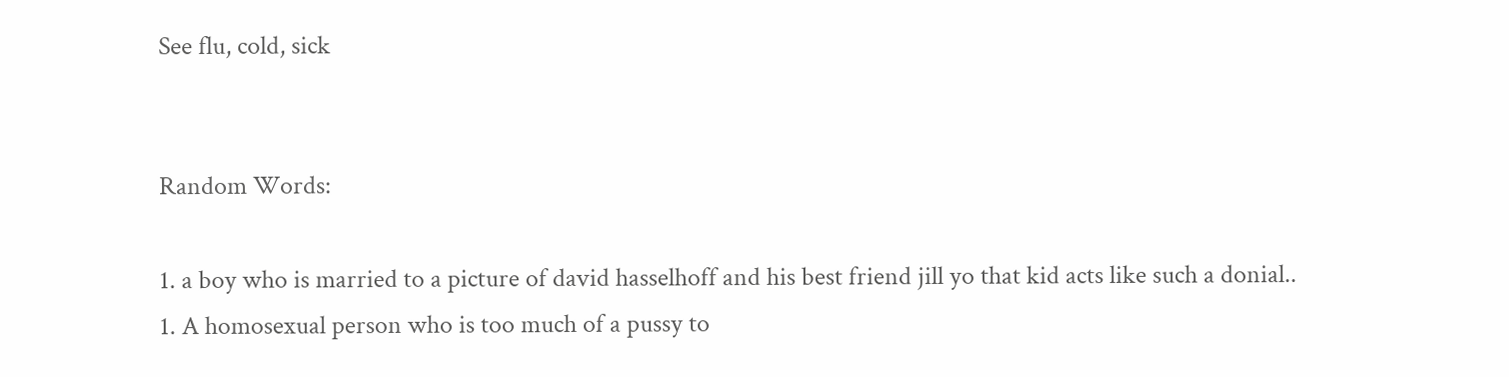See flu, cold, sick


Random Words:

1. a boy who is married to a picture of david hasselhoff and his best friend jill yo that kid acts like such a donial..
1. A homosexual person who is too much of a pussy to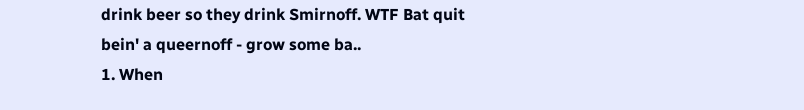drink beer so they drink Smirnoff. WTF Bat quit bein' a queernoff - grow some ba..
1. When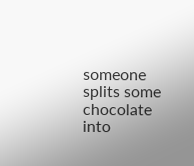someone splits some chocolate into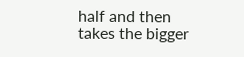half and then takes the bigger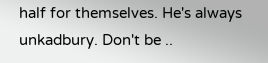half for themselves. He's always unkadbury. Don't be ..